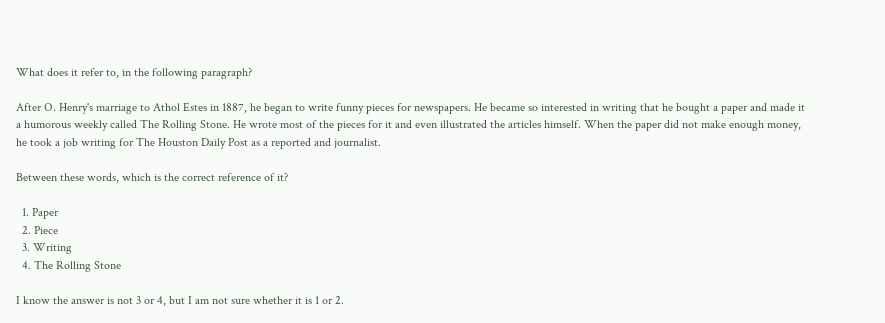What does it refer to, in the following paragraph?

After O. Henry's marriage to Athol Estes in 1887, he began to write funny pieces for newspapers. He became so interested in writing that he bought a paper and made it a humorous weekly called The Rolling Stone. He wrote most of the pieces for it and even illustrated the articles himself. When the paper did not make enough money, he took a job writing for The Houston Daily Post as a reported and journalist.

Between these words, which is the correct reference of it?

  1. Paper
  2. Piece
  3. Writing
  4. The Rolling Stone

I know the answer is not 3 or 4, but I am not sure whether it is 1 or 2.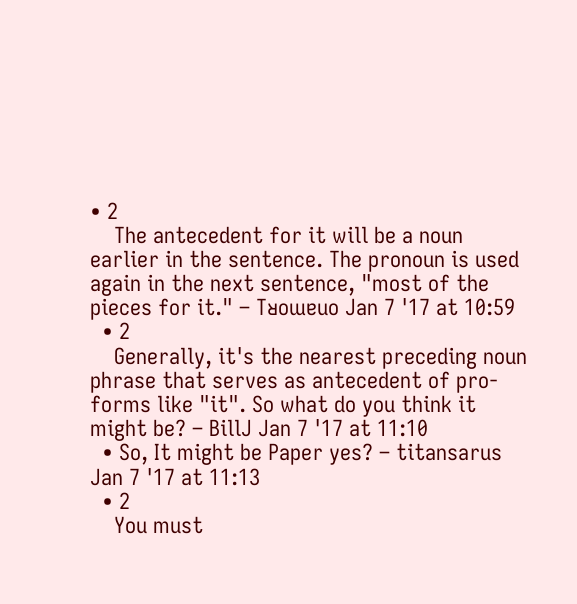• 2
    The antecedent for it will be a noun earlier in the sentence. The pronoun is used again in the next sentence, "most of the pieces for it." – Tᴚoɯɐuo Jan 7 '17 at 10:59
  • 2
    Generally, it's the nearest preceding noun phrase that serves as antecedent of pro-forms like "it". So what do you think it might be? – BillJ Jan 7 '17 at 11:10
  • So, It might be Paper yes? – titansarus Jan 7 '17 at 11:13
  • 2
    You must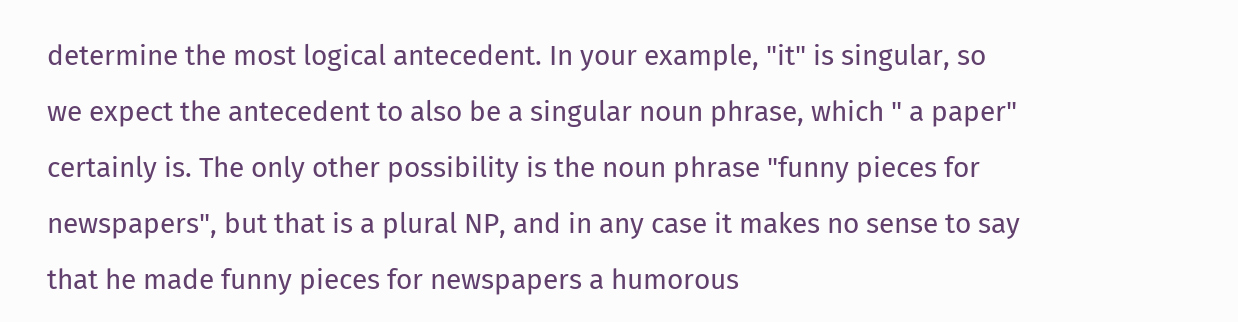determine the most logical antecedent. In your example, "it" is singular, so we expect the antecedent to also be a singular noun phrase, which " a paper" certainly is. The only other possibility is the noun phrase "funny pieces for newspapers", but that is a plural NP, and in any case it makes no sense to say that he made funny pieces for newspapers a humorous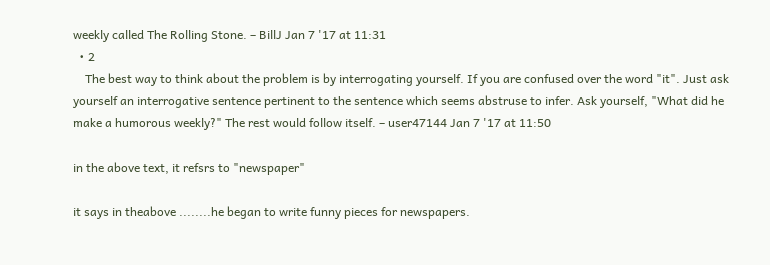weekly called The Rolling Stone. – BillJ Jan 7 '17 at 11:31
  • 2
    The best way to think about the problem is by interrogating yourself. If you are confused over the word "it". Just ask yourself an interrogative sentence pertinent to the sentence which seems abstruse to infer. Ask yourself, "What did he make a humorous weekly?" The rest would follow itself. – user47144 Jan 7 '17 at 11:50

in the above text, it refsrs to "newspaper"

it says in theabove ........he began to write funny pieces for newspapers.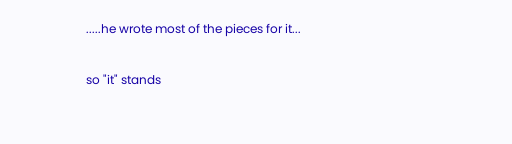.....he wrote most of the pieces for it...

so "it" stands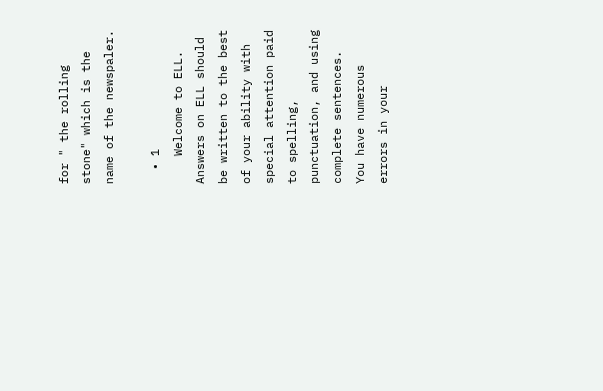for " the rolling stone" which is the name of the newspaler.

  • 1
    Welcome to ELL. Answers on ELL should be written to the best of your ability with special attention paid to spelling, punctuation, and using complete sentences. You have numerous errors in your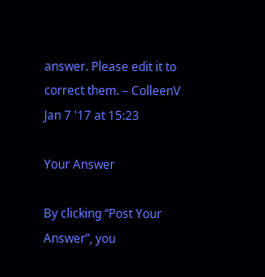answer. Please edit it to correct them. – ColleenV Jan 7 '17 at 15:23

Your Answer

By clicking “Post Your Answer”, you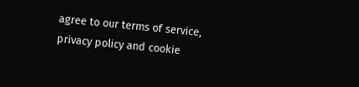agree to our terms of service, privacy policy and cookie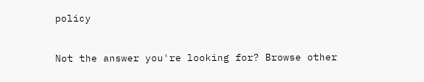policy

Not the answer you're looking for? Browse other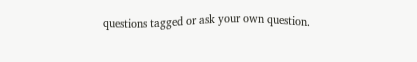questions tagged or ask your own question.